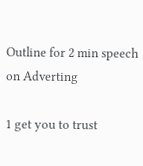Outline for 2 min speech on Adverting

1 get you to trust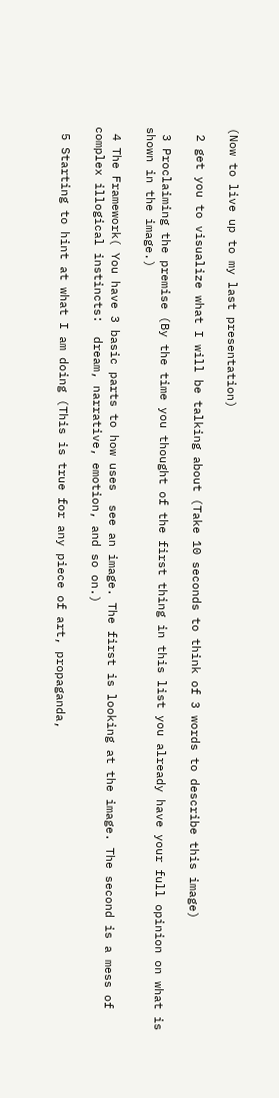(Now to live up to my last presentation)

 2 get you to visualize what I will be talking about (Take 10 seconds to think of 3 words to describe this image)

 3 Proclaiming the premise (By the time you thought of the first thing in this list you already have your full opinion on what is shown in the image.)

 4 The Framework( You have 3 basic parts to how uses  see an image. The first is looking at the image. The second is a mess of complex illogical instincts:  dream, narrative, emotion, and so on.)

 5 Starting to hint at what I am doing (This is true for any piece of art, propaganda,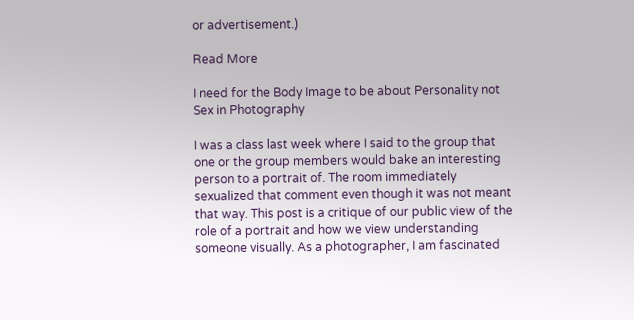or advertisement.)

Read More

I need for the Body Image to be about Personality not Sex in Photography

I was a class last week where I said to the group that one or the group members would bake an interesting person to a portrait of. The room immediately sexualized that comment even though it was not meant that way. This post is a critique of our public view of the role of a portrait and how we view understanding someone visually. As a photographer, I am fascinated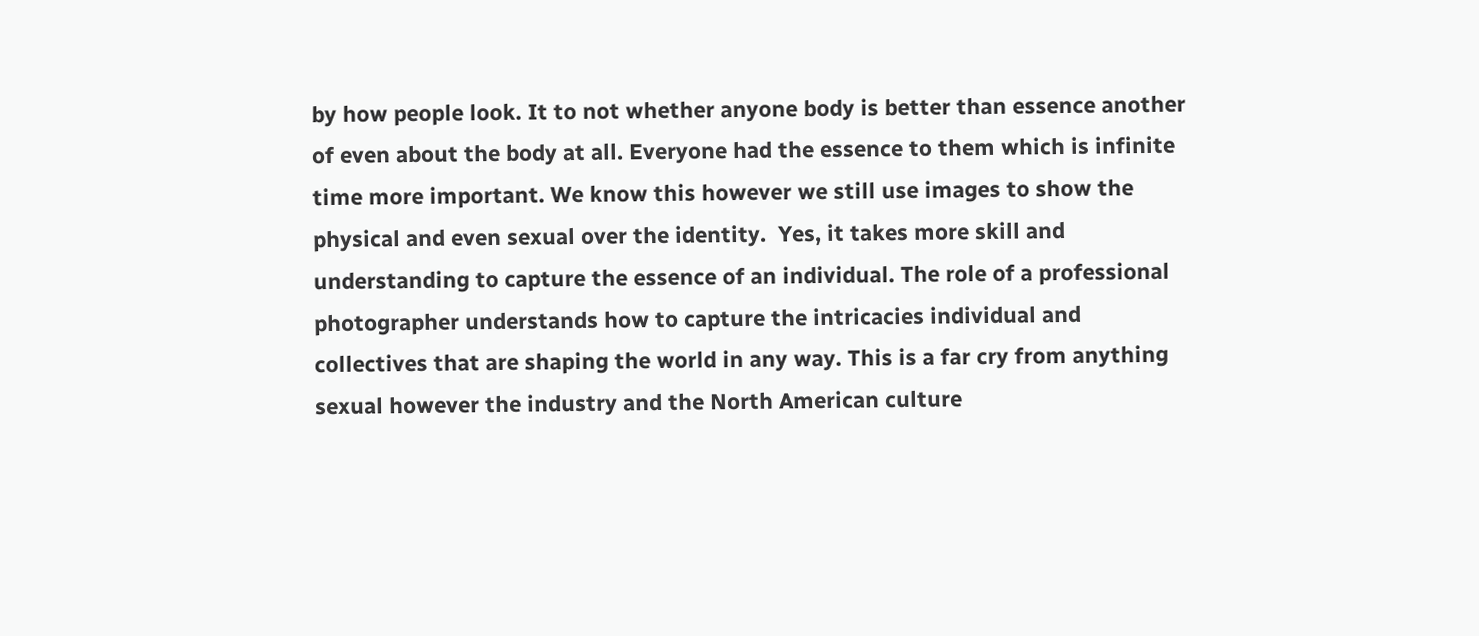by how people look. It to not whether anyone body is better than essence another of even about the body at all. Everyone had the essence to them which is infinite time more important. We know this however we still use images to show the physical and even sexual over the identity.  Yes, it takes more skill and understanding to capture the essence of an individual. The role of a professional photographer understands how to capture the intricacies individual and collectives that are shaping the world in any way. This is a far cry from anything sexual however the industry and the North American culture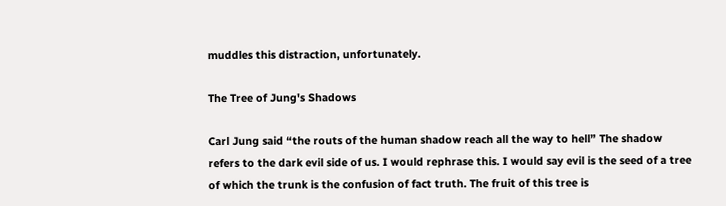muddles this distraction, unfortunately.

The Tree of Jung's Shadows

Carl Jung said “the routs of the human shadow reach all the way to hell” The shadow refers to the dark evil side of us. I would rephrase this. I would say evil is the seed of a tree of which the trunk is the confusion of fact truth. The fruit of this tree is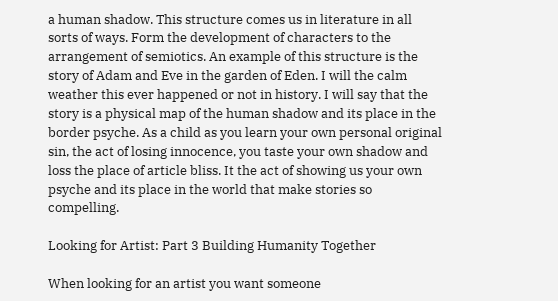a human shadow. This structure comes us in literature in all sorts of ways. Form the development of characters to the arrangement of semiotics. An example of this structure is the story of Adam and Eve in the garden of Eden. I will the calm weather this ever happened or not in history. I will say that the story is a physical map of the human shadow and its place in the border psyche. As a child as you learn your own personal original sin, the act of losing innocence, you taste your own shadow and loss the place of article bliss. It the act of showing us your own psyche and its place in the world that make stories so compelling.

Looking for Artist: Part 3 Building Humanity Together

When looking for an artist you want someone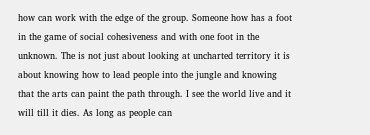how can work with the edge of the group. Someone how has a foot in the game of social cohesiveness and with one foot in the unknown. The is not just about looking at uncharted territory it is about knowing how to lead people into the jungle and knowing that the arts can paint the path through. I see the world live and it will till it dies. As long as people can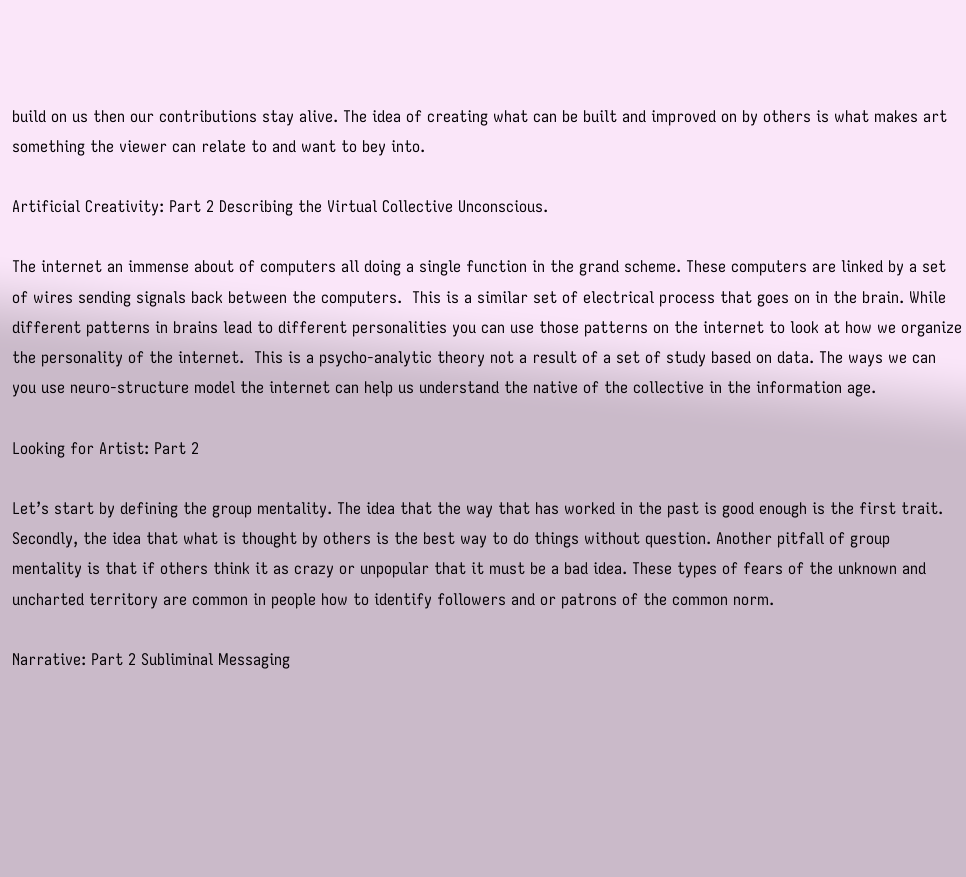build on us then our contributions stay alive. The idea of creating what can be built and improved on by others is what makes art something the viewer can relate to and want to bey into.

Artificial Creativity: Part 2 Describing the Virtual Collective Unconscious.

The internet an immense about of computers all doing a single function in the grand scheme. These computers are linked by a set of wires sending signals back between the computers.  This is a similar set of electrical process that goes on in the brain. While different patterns in brains lead to different personalities you can use those patterns on the internet to look at how we organize the personality of the internet.  This is a psycho-analytic theory not a result of a set of study based on data. The ways we can you use neuro-structure model the internet can help us understand the native of the collective in the information age.

Looking for Artist: Part 2

Let’s start by defining the group mentality. The idea that the way that has worked in the past is good enough is the first trait. Secondly, the idea that what is thought by others is the best way to do things without question. Another pitfall of group mentality is that if others think it as crazy or unpopular that it must be a bad idea. These types of fears of the unknown and uncharted territory are common in people how to identify followers and or patrons of the common norm.

Narrative: Part 2 Subliminal Messaging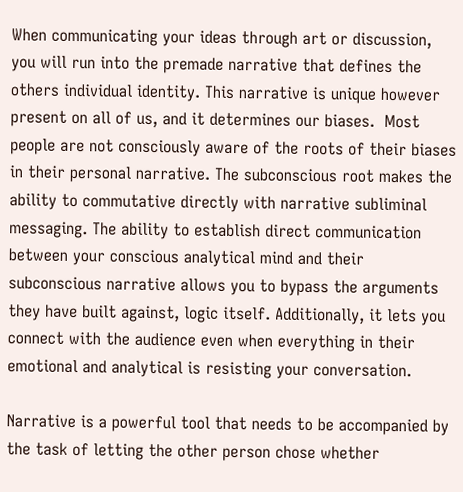When communicating your ideas through art or discussion, you will run into the premade narrative that defines the others individual identity. This narrative is unique however present on all of us, and it determines our biases.  Most people are not consciously aware of the roots of their biases in their personal narrative. The subconscious root makes the ability to commutative directly with narrative subliminal messaging. The ability to establish direct communication between your conscious analytical mind and their subconscious narrative allows you to bypass the arguments they have built against, logic itself. Additionally, it lets you connect with the audience even when everything in their emotional and analytical is resisting your conversation.

Narrative is a powerful tool that needs to be accompanied by the task of letting the other person chose whether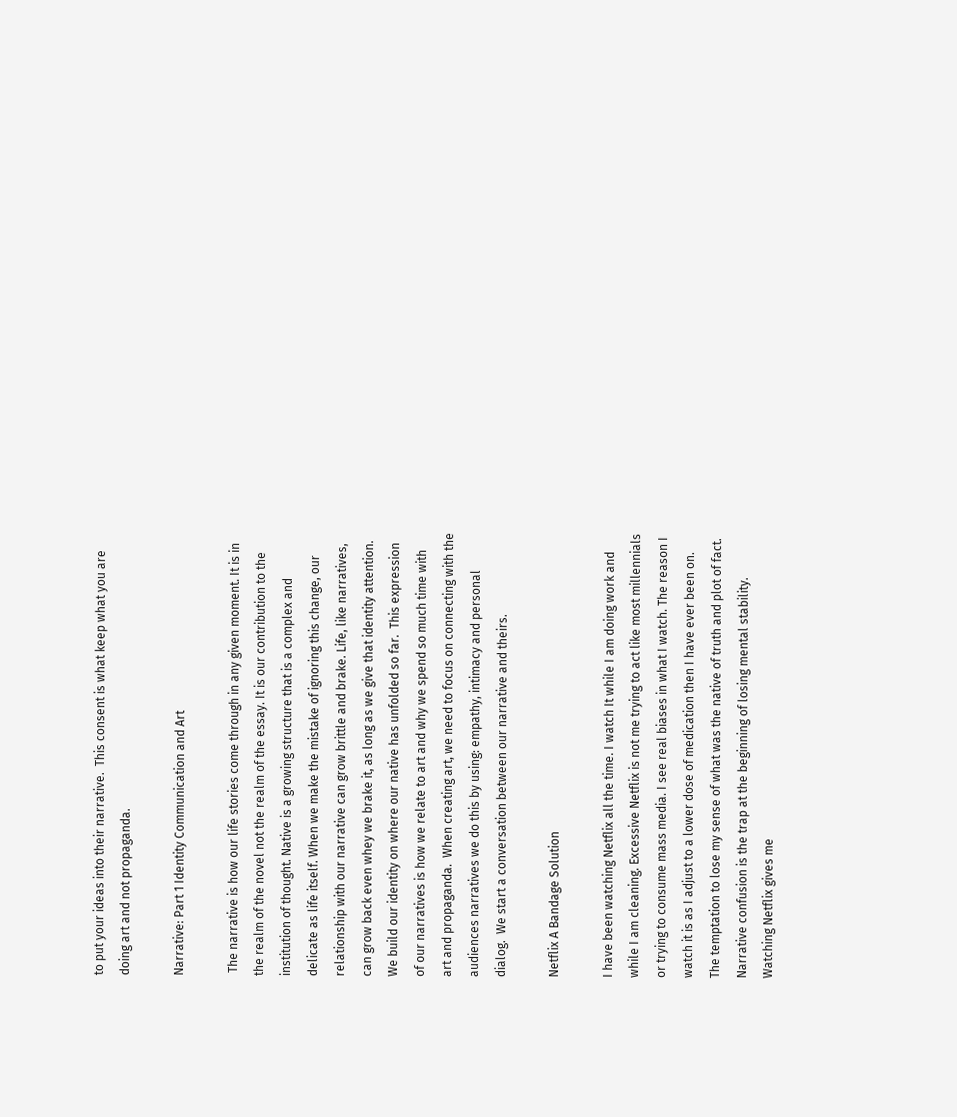to put your ideas into their narrative.  This consent is what keep what you are doing art and not propaganda.

Narrative: Part 1 Identity Communication and Art

 The narrative is how our life stories come through in any given moment. It is in the realm of the novel not the realm of the essay. It is our contribution to the institution of thought. Native is a growing structure that is a complex and delicate as life itself. When we make the mistake of ignoring this change, our relationship with our narrative can grow brittle and brake. Life, like narratives, can grow back even whey we brake it, as long as we give that identity attention.  We build our identity on where our native has unfolded so far.  This expression of our narratives is how we relate to art and why we spend so much time with art and propaganda.  When creating art, we need to focus on connecting with the audiences narratives we do this by using: empathy, intimacy and personal dialog.  We start a conversation between our narrative and theirs.

Netflix A Bandage Solution

I have been watching Netflix all the time. I watch It while I am doing work and while I am cleaning. Excessive Netflix is not me trying to act like most millennials or trying to consume mass media. I see real biases in what I watch. The reason I watch it is as I adjust to a lower dose of medication then I have ever been on. The temptation to lose my sense of what was the native of truth and plot of fact. Narrative confusion is the trap at the beginning of losing mental stability. Watching Netflix gives me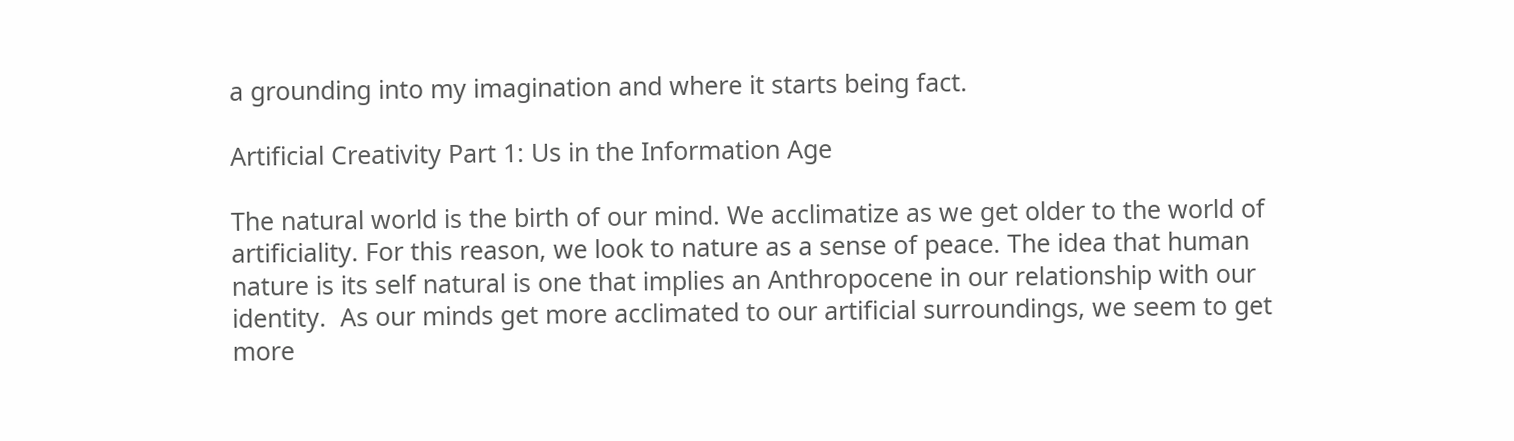a grounding into my imagination and where it starts being fact.

Artificial Creativity Part 1: Us in the Information Age

The natural world is the birth of our mind. We acclimatize as we get older to the world of artificiality. For this reason, we look to nature as a sense of peace. The idea that human nature is its self natural is one that implies an Anthropocene in our relationship with our identity.  As our minds get more acclimated to our artificial surroundings, we seem to get more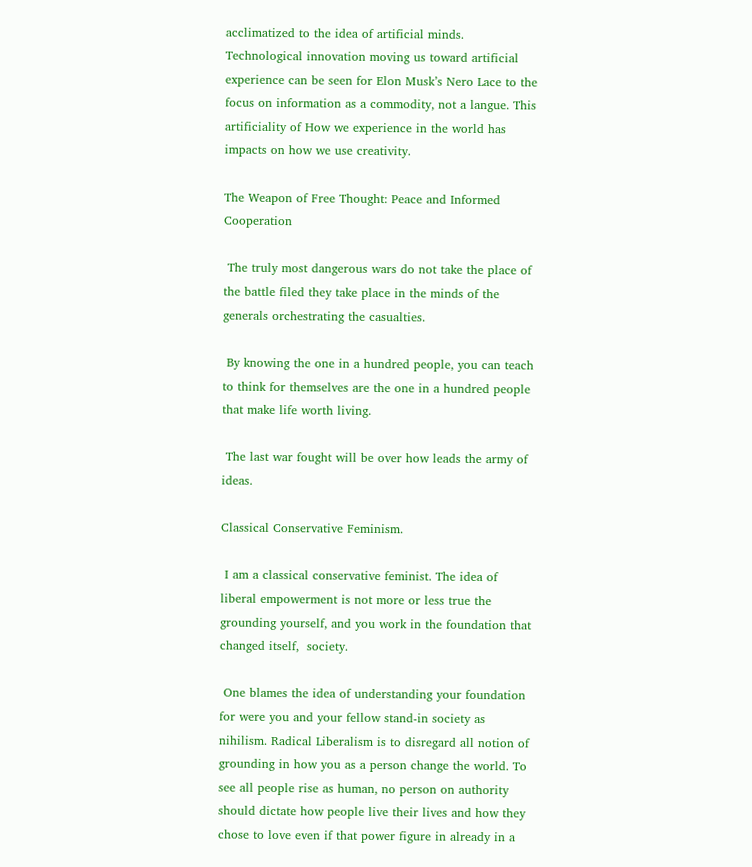acclimatized to the idea of artificial minds. Technological innovation moving us toward artificial experience can be seen for Elon Musk’s Nero Lace to the focus on information as a commodity, not a langue. This artificiality of How we experience in the world has impacts on how we use creativity.

The Weapon of Free Thought: Peace and Informed Cooperation

 The truly most dangerous wars do not take the place of the battle filed they take place in the minds of the generals orchestrating the casualties.

 By knowing the one in a hundred people, you can teach to think for themselves are the one in a hundred people that make life worth living.

 The last war fought will be over how leads the army of ideas.

Classical Conservative Feminism.

 I am a classical conservative feminist. The idea of liberal empowerment is not more or less true the grounding yourself, and you work in the foundation that changed itself,  society.

 One blames the idea of understanding your foundation for were you and your fellow stand-in society as nihilism. Radical Liberalism is to disregard all notion of grounding in how you as a person change the world. To see all people rise as human, no person on authority should dictate how people live their lives and how they chose to love even if that power figure in already in a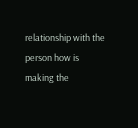relationship with the person how is making the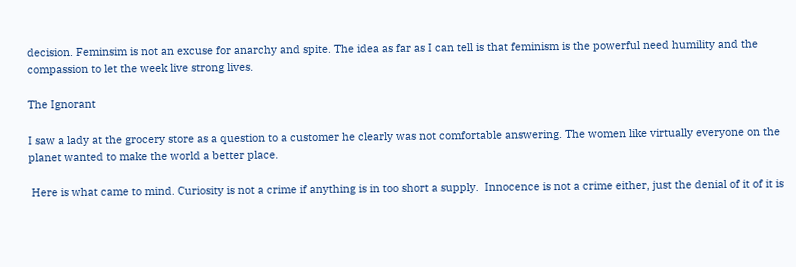decision. Feminsim is not an excuse for anarchy and spite. The idea as far as I can tell is that feminism is the powerful need humility and the compassion to let the week live strong lives.

The Ignorant

I saw a lady at the grocery store as a question to a customer he clearly was not comfortable answering. The women like virtually everyone on the planet wanted to make the world a better place.

 Here is what came to mind. Curiosity is not a crime if anything is in too short a supply.  Innocence is not a crime either, just the denial of it of it is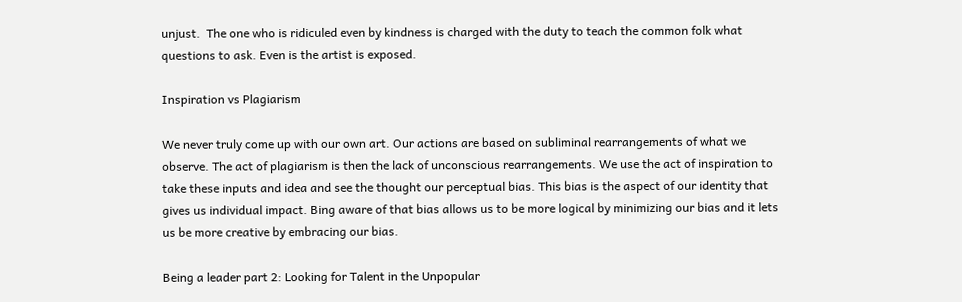unjust.  The one who is ridiculed even by kindness is charged with the duty to teach the common folk what questions to ask. Even is the artist is exposed.

Inspiration vs Plagiarism

We never truly come up with our own art. Our actions are based on subliminal rearrangements of what we observe. The act of plagiarism is then the lack of unconscious rearrangements. We use the act of inspiration to take these inputs and idea and see the thought our perceptual bias. This bias is the aspect of our identity that gives us individual impact. Bing aware of that bias allows us to be more logical by minimizing our bias and it lets us be more creative by embracing our bias.

Being a leader part 2: Looking for Talent in the Unpopular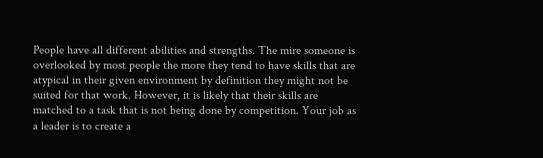People have all different abilities and strengths. The mire someone is overlooked by most people the more they tend to have skills that are atypical in their given environment by definition they might not be suited for that work. However, it is likely that their skills are matched to a task that is not being done by competition. Your job as a leader is to create a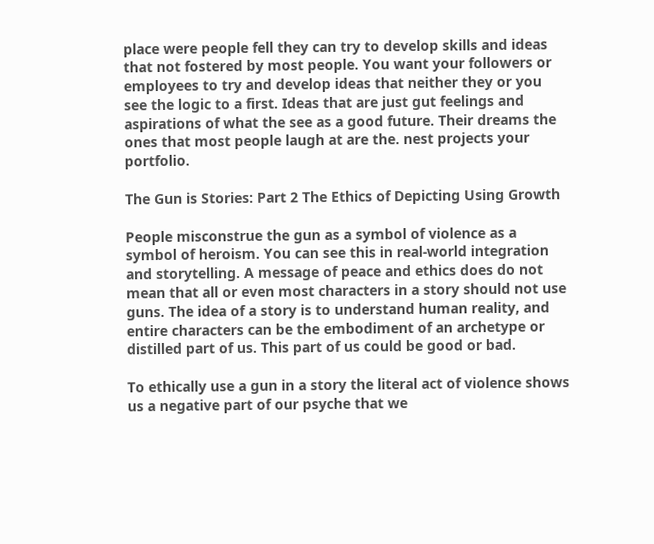place were people fell they can try to develop skills and ideas that not fostered by most people. You want your followers or employees to try and develop ideas that neither they or you see the logic to a first. Ideas that are just gut feelings and aspirations of what the see as a good future. Their dreams the ones that most people laugh at are the. nest projects your portfolio.

The Gun is Stories: Part 2 The Ethics of Depicting Using Growth

People misconstrue the gun as a symbol of violence as a symbol of heroism. You can see this in real-world integration and storytelling. A message of peace and ethics does do not mean that all or even most characters in a story should not use guns. The idea of a story is to understand human reality, and entire characters can be the embodiment of an archetype or distilled part of us. This part of us could be good or bad.

To ethically use a gun in a story the literal act of violence shows us a negative part of our psyche that we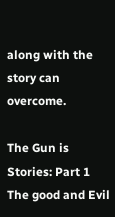along with the story can overcome.

The Gun is Stories: Part 1 The good and Evil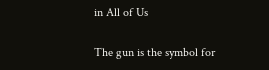in All of Us

The gun is the symbol for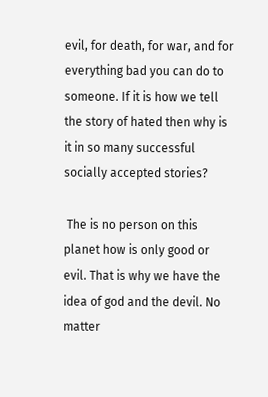evil, for death, for war, and for everything bad you can do to someone. If it is how we tell the story of hated then why is it in so many successful socially accepted stories?

 The is no person on this planet how is only good or evil. That is why we have the idea of god and the devil. No matter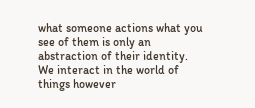what someone actions what you see of them is only an abstraction of their identity. We interact in the world of things however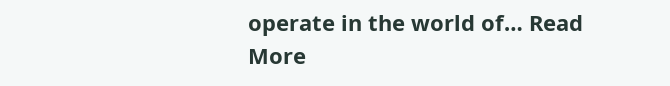operate in the world of… Read More